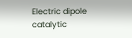Electric dipole catalytic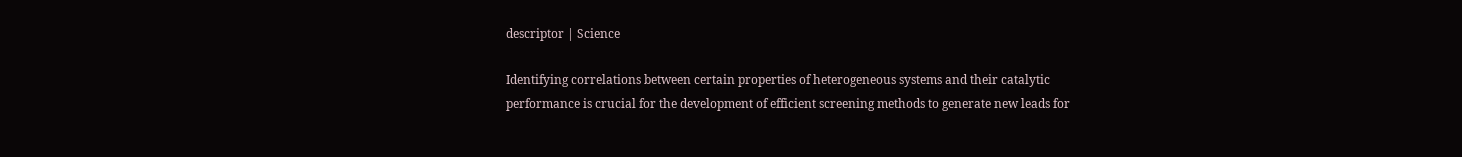descriptor | Science

Identifying correlations between certain properties of heterogeneous systems and their catalytic performance is crucial for the development of efficient screening methods to generate new leads for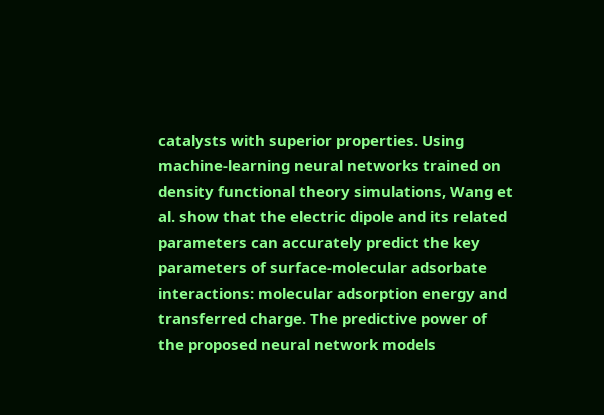catalysts with superior properties. Using machine-learning neural networks trained on density functional theory simulations, Wang et al. show that the electric dipole and its related parameters can accurately predict the key parameters of surface-molecular adsorbate interactions: molecular adsorption energy and transferred charge. The predictive power of the proposed neural network models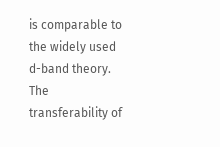is comparable to the widely used d-band theory. The transferability of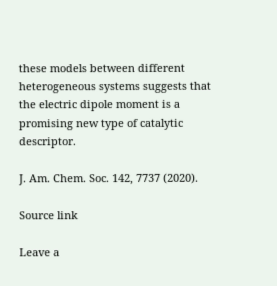these models between different heterogeneous systems suggests that the electric dipole moment is a promising new type of catalytic descriptor.

J. Am. Chem. Soc. 142, 7737 (2020).

Source link

Leave a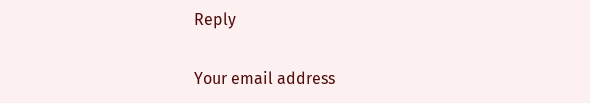Reply

Your email address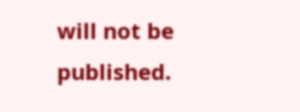will not be published.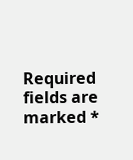Required fields are marked *